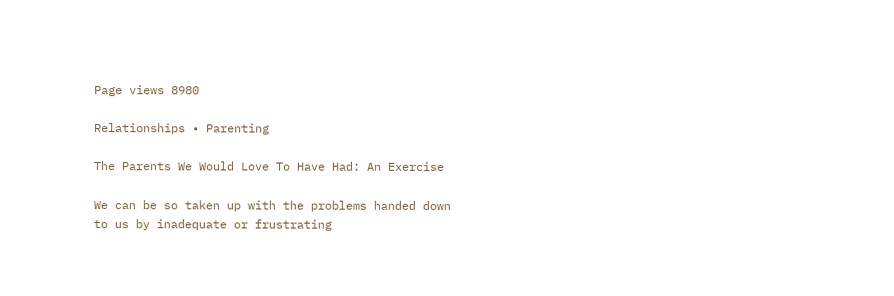Page views 8980

Relationships • Parenting

The Parents We Would Love To Have Had: An Exercise

We can be so taken up with the problems handed down to us by inadequate or frustrating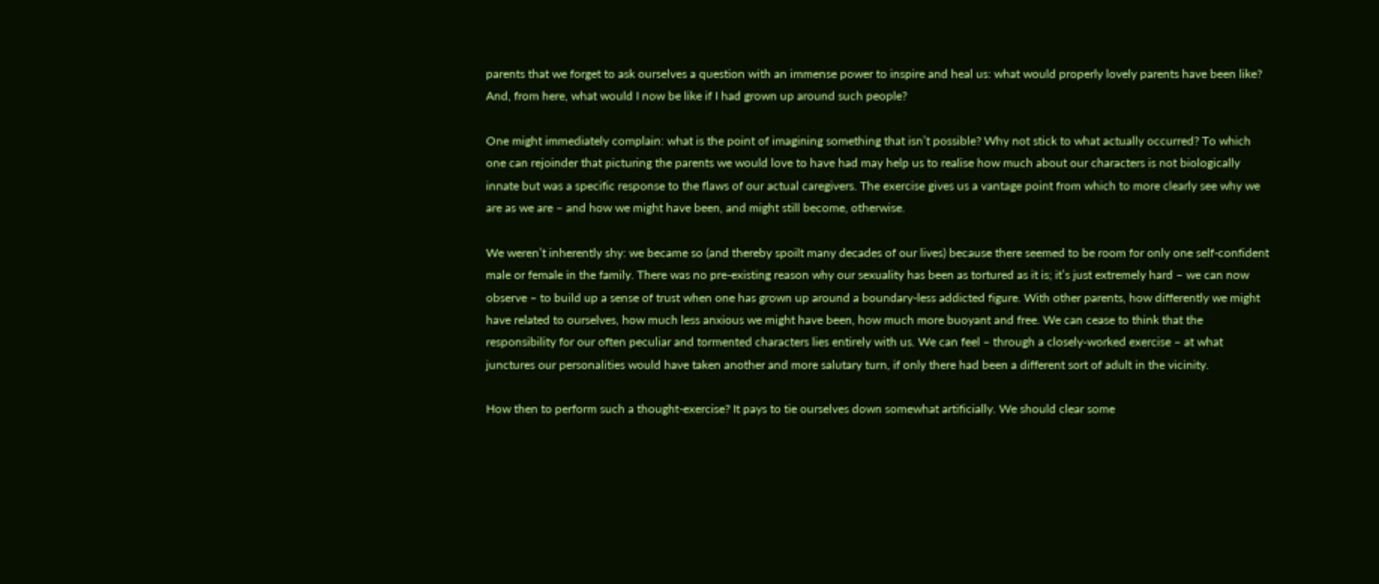parents that we forget to ask ourselves a question with an immense power to inspire and heal us: what would properly lovely parents have been like? And, from here, what would I now be like if I had grown up around such people?

One might immediately complain: what is the point of imagining something that isn’t possible? Why not stick to what actually occurred? To which one can rejoinder that picturing the parents we would love to have had may help us to realise how much about our characters is not biologically innate but was a specific response to the flaws of our actual caregivers. The exercise gives us a vantage point from which to more clearly see why we are as we are – and how we might have been, and might still become, otherwise.

We weren’t inherently shy: we became so (and thereby spoilt many decades of our lives) because there seemed to be room for only one self-confident male or female in the family. There was no pre-existing reason why our sexuality has been as tortured as it is; it’s just extremely hard – we can now observe – to build up a sense of trust when one has grown up around a boundary-less addicted figure. With other parents, how differently we might have related to ourselves, how much less anxious we might have been, how much more buoyant and free. We can cease to think that the responsibility for our often peculiar and tormented characters lies entirely with us. We can feel – through a closely-worked exercise – at what junctures our personalities would have taken another and more salutary turn, if only there had been a different sort of adult in the vicinity.

How then to perform such a thought-exercise? It pays to tie ourselves down somewhat artificially. We should clear some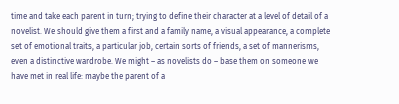time and take each parent in turn; trying to define their character at a level of detail of a novelist. We should give them a first and a family name, a visual appearance, a complete set of emotional traits, a particular job, certain sorts of friends, a set of mannerisms, even a distinctive wardrobe. We might – as novelists do – base them on someone we have met in real life: maybe the parent of a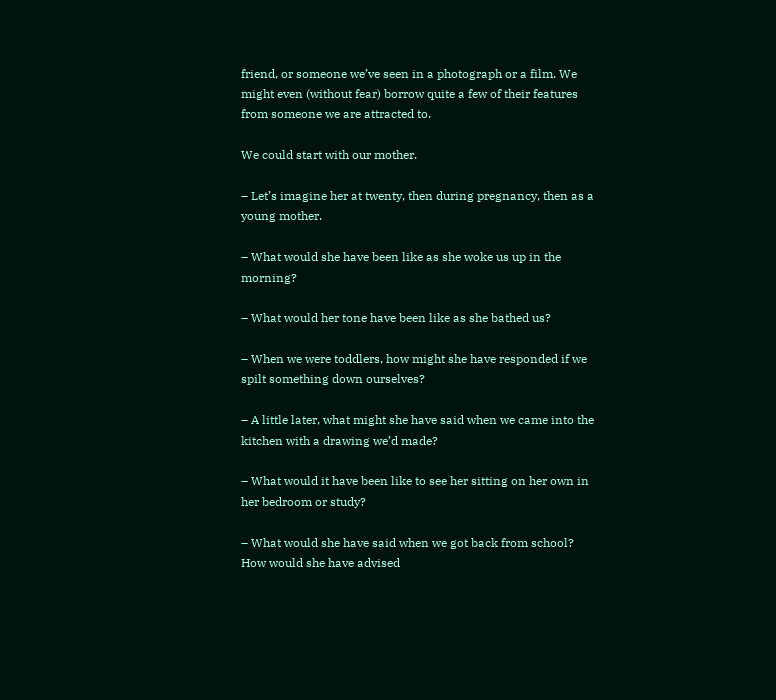friend, or someone we’ve seen in a photograph or a film. We might even (without fear) borrow quite a few of their features from someone we are attracted to.

We could start with our mother.

– Let’s imagine her at twenty, then during pregnancy, then as a young mother.

– What would she have been like as she woke us up in the morning?

– What would her tone have been like as she bathed us?

– When we were toddlers, how might she have responded if we spilt something down ourselves?

– A little later, what might she have said when we came into the kitchen with a drawing we’d made?

– What would it have been like to see her sitting on her own in her bedroom or study?

– What would she have said when we got back from school? How would she have advised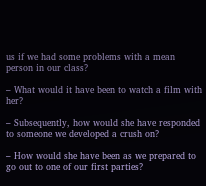us if we had some problems with a mean person in our class?

– What would it have been to watch a film with her?

– Subsequently, how would she have responded to someone we developed a crush on?

– How would she have been as we prepared to go out to one of our first parties?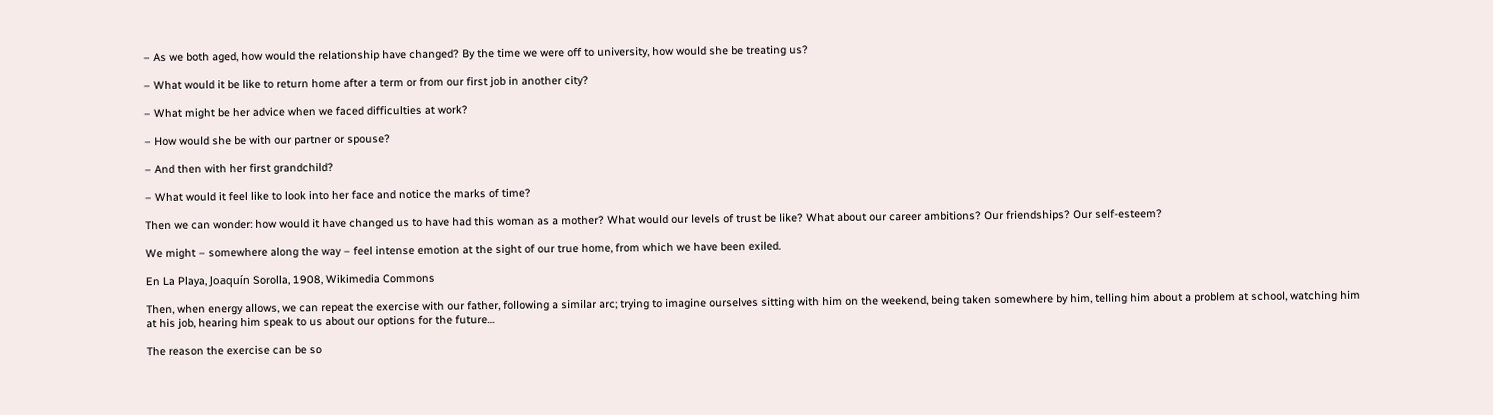– As we both aged, how would the relationship have changed? By the time we were off to university, how would she be treating us?

– What would it be like to return home after a term or from our first job in another city?

– What might be her advice when we faced difficulties at work?

– How would she be with our partner or spouse?

– And then with her first grandchild?

– What would it feel like to look into her face and notice the marks of time?

Then we can wonder: how would it have changed us to have had this woman as a mother? What would our levels of trust be like? What about our career ambitions? Our friendships? Our self-esteem?

We might – somewhere along the way – feel intense emotion at the sight of our true home, from which we have been exiled.

En La Playa, Joaquín Sorolla, 1908, Wikimedia Commons

Then, when energy allows, we can repeat the exercise with our father, following a similar arc; trying to imagine ourselves sitting with him on the weekend, being taken somewhere by him, telling him about a problem at school, watching him at his job, hearing him speak to us about our options for the future…

The reason the exercise can be so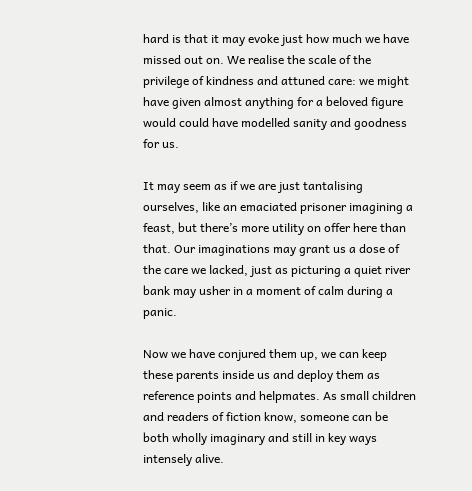hard is that it may evoke just how much we have missed out on. We realise the scale of the privilege of kindness and attuned care: we might have given almost anything for a beloved figure would could have modelled sanity and goodness for us.

It may seem as if we are just tantalising ourselves, like an emaciated prisoner imagining a feast, but there’s more utility on offer here than that. Our imaginations may grant us a dose of the care we lacked, just as picturing a quiet river bank may usher in a moment of calm during a panic.

Now we have conjured them up, we can keep these parents inside us and deploy them as reference points and helpmates. As small children and readers of fiction know, someone can be both wholly imaginary and still in key ways intensely alive.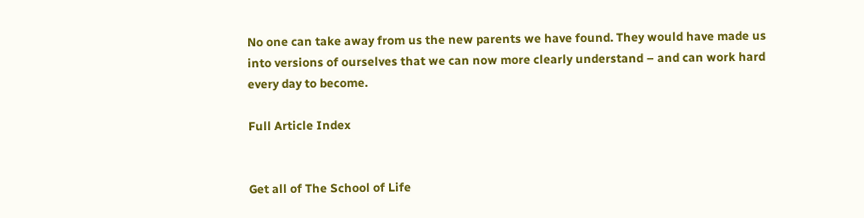No one can take away from us the new parents we have found. They would have made us into versions of ourselves that we can now more clearly understand – and can work hard every day to become.

Full Article Index


Get all of The School of Life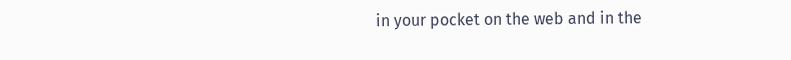in your pocket on the web and in the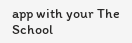app with your The School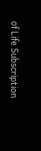of Life Subscription